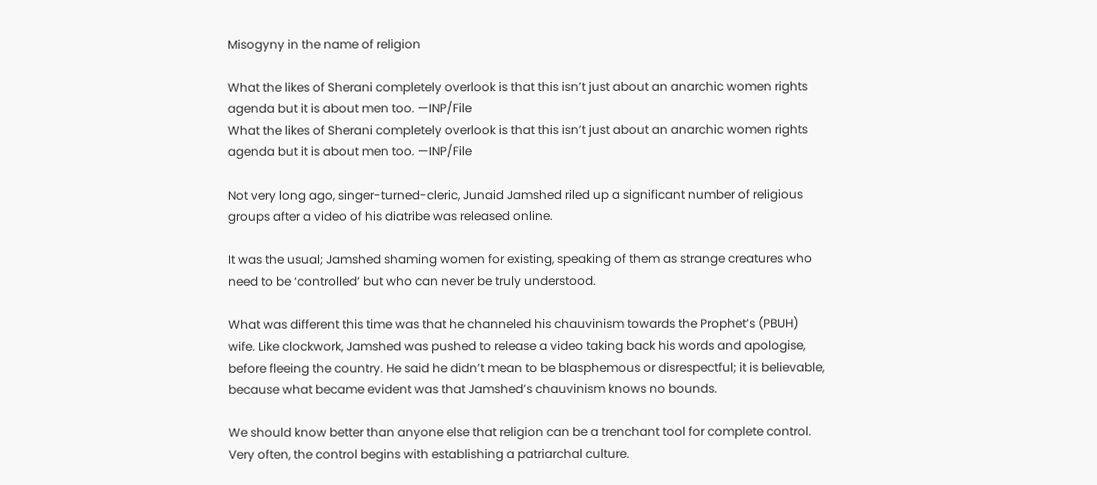Misogyny in the name of religion

What the likes of Sherani completely overlook is that this isn’t just about an anarchic women rights agenda but it is about men too. —INP/File
What the likes of Sherani completely overlook is that this isn’t just about an anarchic women rights agenda but it is about men too. —INP/File

Not very long ago, singer-turned-cleric, Junaid Jamshed riled up a significant number of religious groups after a video of his diatribe was released online.

It was the usual; Jamshed shaming women for existing, speaking of them as strange creatures who need to be ‘controlled’ but who can never be truly understood.

What was different this time was that he channeled his chauvinism towards the Prophet’s (PBUH) wife. Like clockwork, Jamshed was pushed to release a video taking back his words and apologise, before fleeing the country. He said he didn’t mean to be blasphemous or disrespectful; it is believable, because what became evident was that Jamshed’s chauvinism knows no bounds.

We should know better than anyone else that religion can be a trenchant tool for complete control. Very often, the control begins with establishing a patriarchal culture.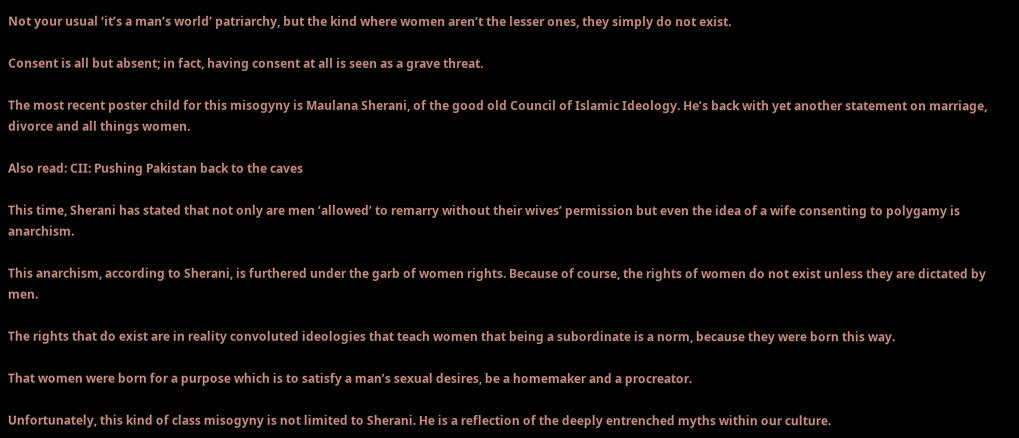Not your usual ‘it’s a man’s world’ patriarchy, but the kind where women aren’t the lesser ones, they simply do not exist.

Consent is all but absent; in fact, having consent at all is seen as a grave threat.

The most recent poster child for this misogyny is Maulana Sherani, of the good old Council of Islamic Ideology. He’s back with yet another statement on marriage, divorce and all things women.

Also read: CII: Pushing Pakistan back to the caves

This time, Sherani has stated that not only are men ‘allowed’ to remarry without their wives’ permission but even the idea of a wife consenting to polygamy is anarchism.

This anarchism, according to Sherani, is furthered under the garb of women rights. Because of course, the rights of women do not exist unless they are dictated by men.

The rights that do exist are in reality convoluted ideologies that teach women that being a subordinate is a norm, because they were born this way.

That women were born for a purpose which is to satisfy a man’s sexual desires, be a homemaker and a procreator.

Unfortunately, this kind of class misogyny is not limited to Sherani. He is a reflection of the deeply entrenched myths within our culture.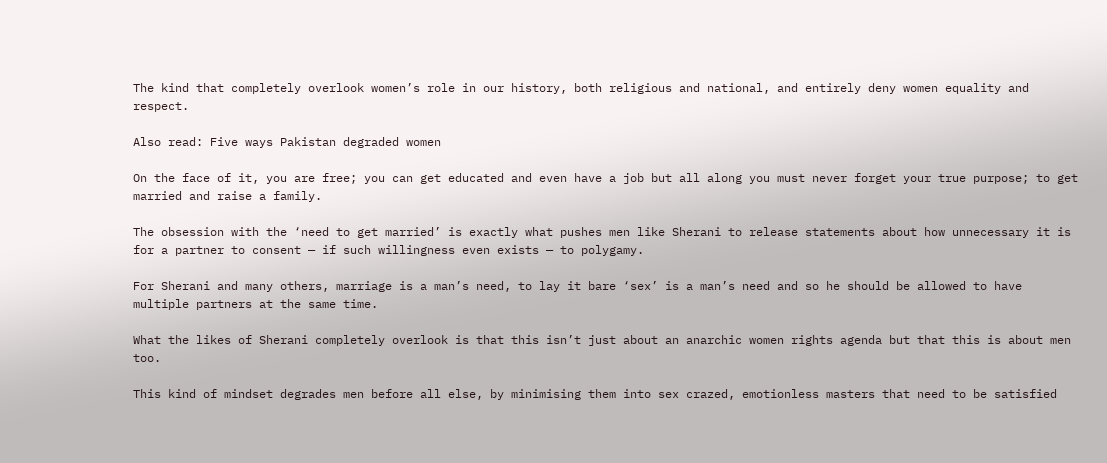The kind that completely overlook women’s role in our history, both religious and national, and entirely deny women equality and respect.

Also read: Five ways Pakistan degraded women

On the face of it, you are free; you can get educated and even have a job but all along you must never forget your true purpose; to get married and raise a family.

The obsession with the ‘need to get married’ is exactly what pushes men like Sherani to release statements about how unnecessary it is for a partner to consent — if such willingness even exists — to polygamy.

For Sherani and many others, marriage is a man’s need, to lay it bare ‘sex’ is a man’s need and so he should be allowed to have multiple partners at the same time.

What the likes of Sherani completely overlook is that this isn’t just about an anarchic women rights agenda but that this is about men too.

This kind of mindset degrades men before all else, by minimising them into sex crazed, emotionless masters that need to be satisfied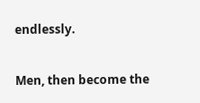endlessly.

Men, then become the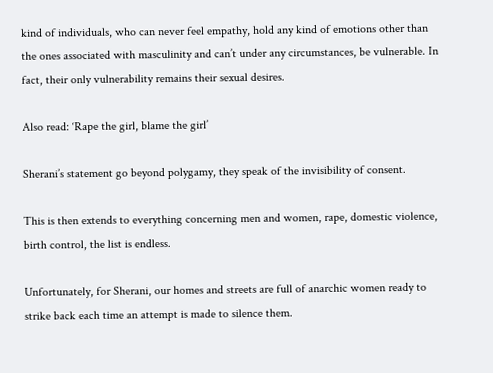kind of individuals, who can never feel empathy, hold any kind of emotions other than the ones associated with masculinity and can’t under any circumstances, be vulnerable. In fact, their only vulnerability remains their sexual desires.

Also read: ‘Rape the girl, blame the girl’

Sherani’s statement go beyond polygamy, they speak of the invisibility of consent.

This is then extends to everything concerning men and women, rape, domestic violence, birth control, the list is endless.

Unfortunately, for Sherani, our homes and streets are full of anarchic women ready to strike back each time an attempt is made to silence them.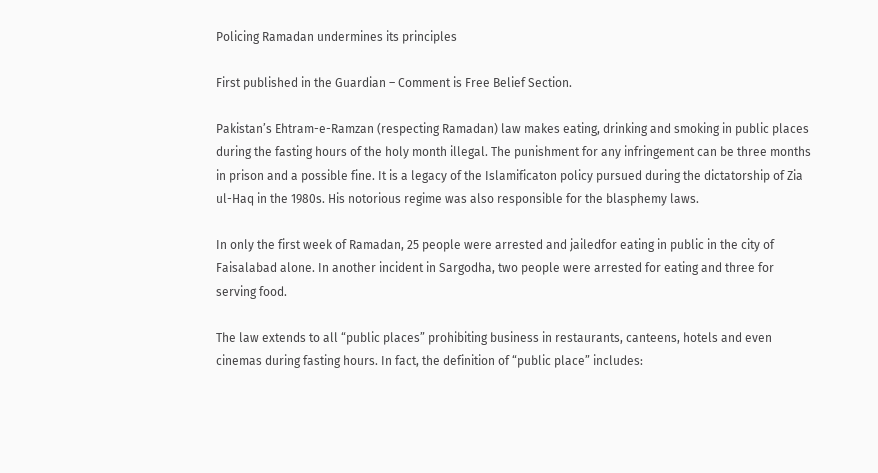Policing Ramadan undermines its principles

First published in the Guardian – Comment is Free Belief Section.

Pakistan’s Ehtram-e-Ramzan (respecting Ramadan) law makes eating, drinking and smoking in public places during the fasting hours of the holy month illegal. The punishment for any infringement can be three months in prison and a possible fine. It is a legacy of the Islamificaton policy pursued during the dictatorship of Zia ul-Haq in the 1980s. His notorious regime was also responsible for the blasphemy laws.

In only the first week of Ramadan, 25 people were arrested and jailedfor eating in public in the city of Faisalabad alone. In another incident in Sargodha, two people were arrested for eating and three for serving food.

The law extends to all “public places” prohibiting business in restaurants, canteens, hotels and even cinemas during fasting hours. In fact, the definition of “public place” includes: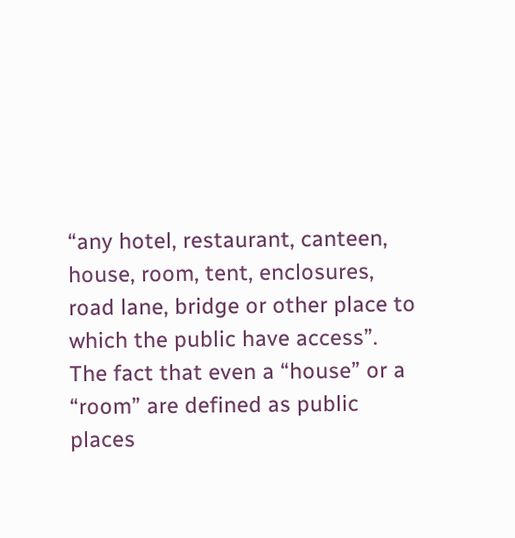“any hotel, restaurant, canteen, house, room, tent, enclosures, road lane, bridge or other place to which the public have access”. The fact that even a “house” or a “room” are defined as public places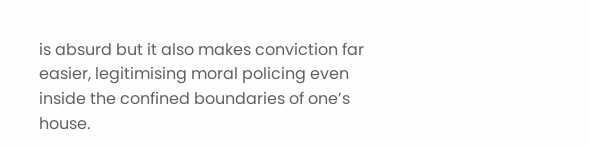is absurd but it also makes conviction far easier, legitimising moral policing even inside the confined boundaries of one’s house.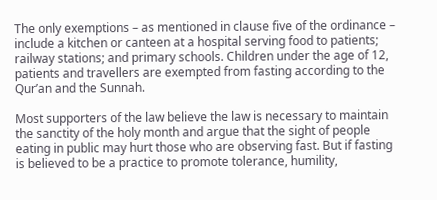The only exemptions – as mentioned in clause five of the ordinance – include a kitchen or canteen at a hospital serving food to patients; railway stations; and primary schools. Children under the age of 12, patients and travellers are exempted from fasting according to the Qur’an and the Sunnah.

Most supporters of the law believe the law is necessary to maintain the sanctity of the holy month and argue that the sight of people eating in public may hurt those who are observing fast. But if fasting is believed to be a practice to promote tolerance, humility,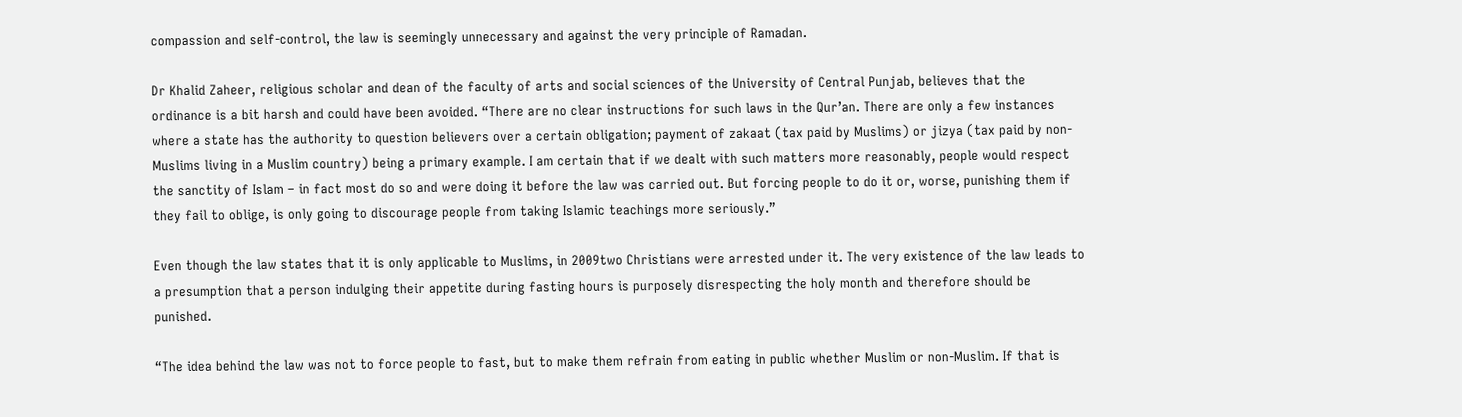compassion and self-control, the law is seemingly unnecessary and against the very principle of Ramadan.

Dr Khalid Zaheer, religious scholar and dean of the faculty of arts and social sciences of the University of Central Punjab, believes that the ordinance is a bit harsh and could have been avoided. “There are no clear instructions for such laws in the Qur’an. There are only a few instances where a state has the authority to question believers over a certain obligation; payment of zakaat (tax paid by Muslims) or jizya (tax paid by non-Muslims living in a Muslim country) being a primary example. I am certain that if we dealt with such matters more reasonably, people would respect the sanctity of Islam – in fact most do so and were doing it before the law was carried out. But forcing people to do it or, worse, punishing them if they fail to oblige, is only going to discourage people from taking Islamic teachings more seriously.”

Even though the law states that it is only applicable to Muslims, in 2009two Christians were arrested under it. The very existence of the law leads to a presumption that a person indulging their appetite during fasting hours is purposely disrespecting the holy month and therefore should be punished.

“The idea behind the law was not to force people to fast, but to make them refrain from eating in public whether Muslim or non-Muslim. If that is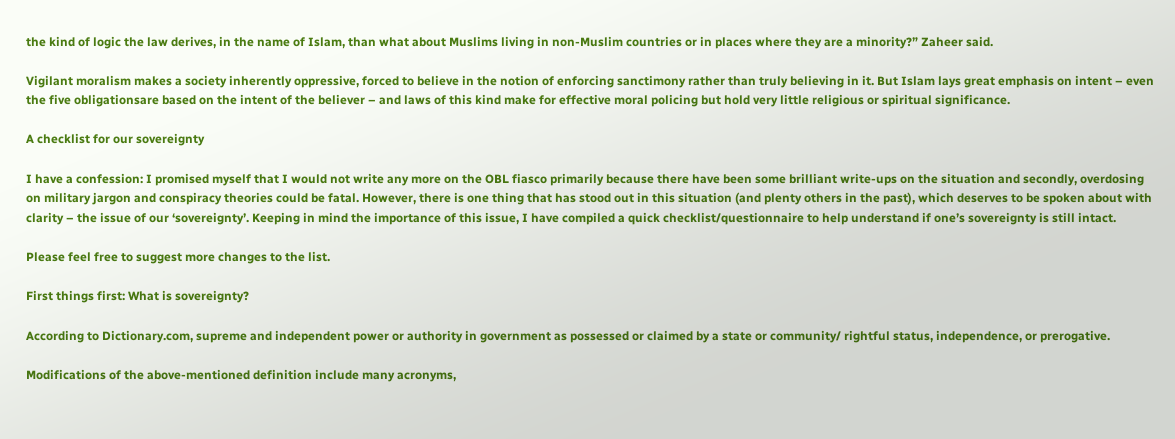the kind of logic the law derives, in the name of Islam, than what about Muslims living in non-Muslim countries or in places where they are a minority?” Zaheer said.

Vigilant moralism makes a society inherently oppressive, forced to believe in the notion of enforcing sanctimony rather than truly believing in it. But Islam lays great emphasis on intent – even the five obligationsare based on the intent of the believer – and laws of this kind make for effective moral policing but hold very little religious or spiritual significance.

A checklist for our sovereignty

I have a confession: I promised myself that I would not write any more on the OBL fiasco primarily because there have been some brilliant write-ups on the situation and secondly, overdosing on military jargon and conspiracy theories could be fatal. However, there is one thing that has stood out in this situation (and plenty others in the past), which deserves to be spoken about with clarity – the issue of our ‘sovereignty’. Keeping in mind the importance of this issue, I have compiled a quick checklist/questionnaire to help understand if one’s sovereignty is still intact.

Please feel free to suggest more changes to the list.

First things first: What is sovereignty?

According to Dictionary.com, supreme and independent power or authority in government as possessed or claimed by a state or community/ rightful status, independence, or prerogative.

Modifications of the above-mentioned definition include many acronyms,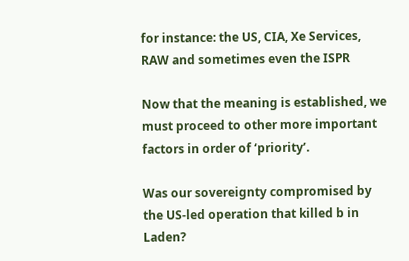for instance: the US, CIA, Xe Services, RAW and sometimes even the ISPR

Now that the meaning is established, we must proceed to other more important factors in order of ‘priority’.

Was our sovereignty compromised by the US-led operation that killed b in Laden?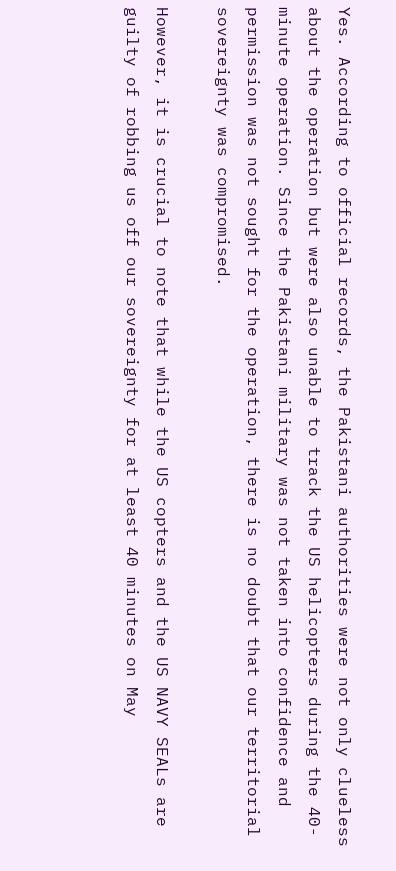Yes. According to official records, the Pakistani authorities were not only clueless about the operation but were also unable to track the US helicopters during the 40-minute operation. Since the Pakistani military was not taken into confidence and permission was not sought for the operation, there is no doubt that our territorial sovereignty was compromised.

However, it is crucial to note that while the US copters and the US NAVY SEALs are guilty of robbing us off our sovereignty for at least 40 minutes on May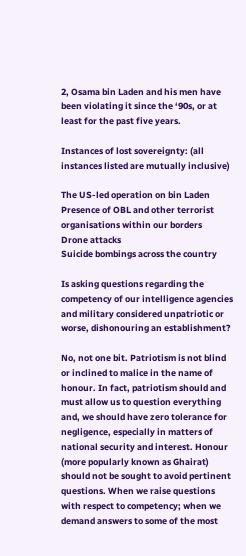2, Osama bin Laden and his men have been violating it since the ‘90s, or at least for the past five years.

Instances of lost sovereignty: (all instances listed are mutually inclusive)

The US-led operation on bin Laden
Presence of OBL and other terrorist organisations within our borders
Drone attacks
Suicide bombings across the country

Is asking questions regarding the competency of our intelligence agencies and military considered unpatriotic or worse, dishonouring an establishment?

No, not one bit. Patriotism is not blind or inclined to malice in the name of honour. In fact, patriotism should and must allow us to question everything and, we should have zero tolerance for negligence, especially in matters of national security and interest. Honour (more popularly known as Ghairat) should not be sought to avoid pertinent questions. When we raise questions with respect to competency; when we demand answers to some of the most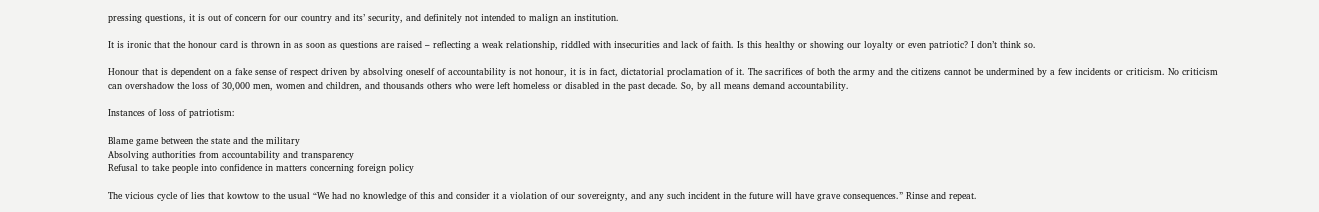pressing questions, it is out of concern for our country and its’ security, and definitely not intended to malign an institution.

It is ironic that the honour card is thrown in as soon as questions are raised – reflecting a weak relationship, riddled with insecurities and lack of faith. Is this healthy or showing our loyalty or even patriotic? I don’t think so.

Honour that is dependent on a fake sense of respect driven by absolving oneself of accountability is not honour, it is in fact, dictatorial proclamation of it. The sacrifices of both the army and the citizens cannot be undermined by a few incidents or criticism. No criticism can overshadow the loss of 30,000 men, women and children, and thousands others who were left homeless or disabled in the past decade. So, by all means demand accountability.

Instances of loss of patriotism:

Blame game between the state and the military
Absolving authorities from accountability and transparency
Refusal to take people into confidence in matters concerning foreign policy

The vicious cycle of lies that kowtow to the usual “We had no knowledge of this and consider it a violation of our sovereignty, and any such incident in the future will have grave consequences.” Rinse and repeat.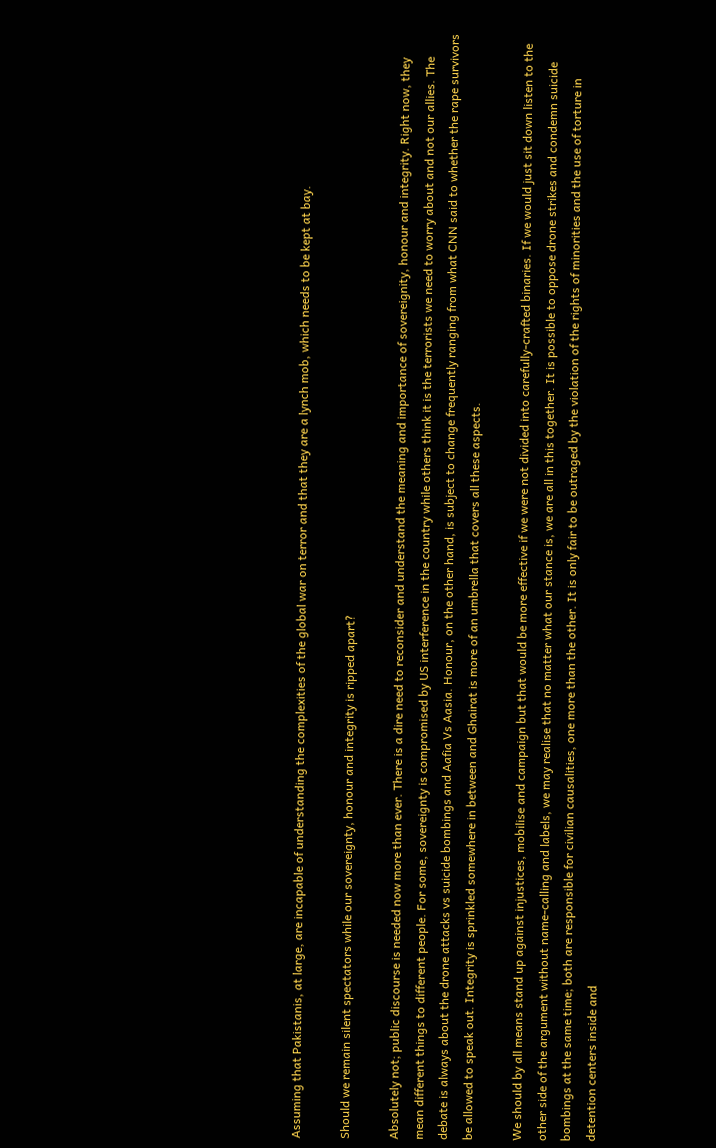Assuming that Pakistanis, at large, are incapable of understanding the complexities of the global war on terror and that they are a lynch mob, which needs to be kept at bay.

Should we remain silent spectators while our sovereignty, honour and integrity is ripped apart?

Absolutely not; public discourse is needed now more than ever. There is a dire need to reconsider and understand the meaning and importance of sovereignity, honour and integrity. Right now, they mean different things to different people. For some, sovereignty is compromised by US interference in the country while others think it is the terrorists we need to worry about and not our allies. The debate is always about the drone attacks vs suicide bombings and Aafia Vs Aasia. Honour, on the other hand, is subject to change frequently ranging from what CNN said to whether the rape survivors be allowed to speak out. Integrity is sprinkled somewhere in between and Ghairat is more of an umbrella that covers all these aspects.

We should by all means stand up against injustices, mobilise and campaign but that would be more effective if we were not divided into carefully-crafted binaries. If we would just sit down listen to the other side of the argument without name-calling and labels, we may realise that no matter what our stance is, we are all in this together. It is possible to oppose drone strikes and condemn suicide bombings at the same time; both are responsible for civilian causalities, one more than the other. It is only fair to be outraged by the violation of the rights of minorities and the use of torture in detention centers inside and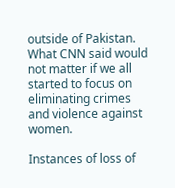outside of Pakistan. What CNN said would not matter if we all started to focus on eliminating crimes and violence against women.

Instances of loss of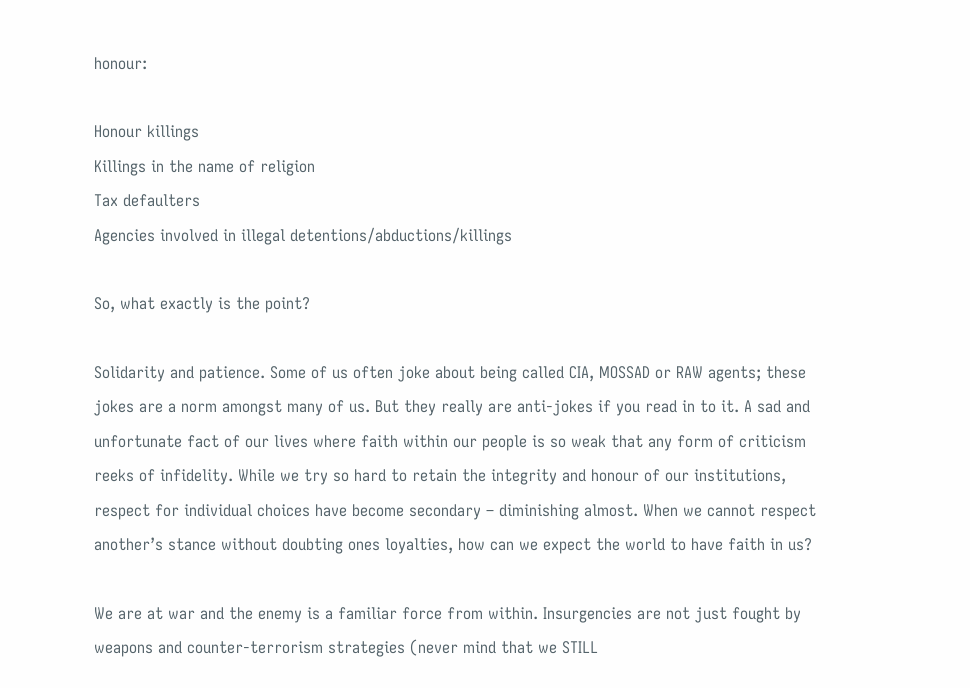honour:

Honour killings
Killings in the name of religion
Tax defaulters
Agencies involved in illegal detentions/abductions/killings

So, what exactly is the point?

Solidarity and patience. Some of us often joke about being called CIA, MOSSAD or RAW agents; these jokes are a norm amongst many of us. But they really are anti-jokes if you read in to it. A sad and unfortunate fact of our lives where faith within our people is so weak that any form of criticism reeks of infidelity. While we try so hard to retain the integrity and honour of our institutions, respect for individual choices have become secondary – diminishing almost. When we cannot respect another’s stance without doubting ones loyalties, how can we expect the world to have faith in us?

We are at war and the enemy is a familiar force from within. Insurgencies are not just fought by weapons and counter-terrorism strategies (never mind that we STILL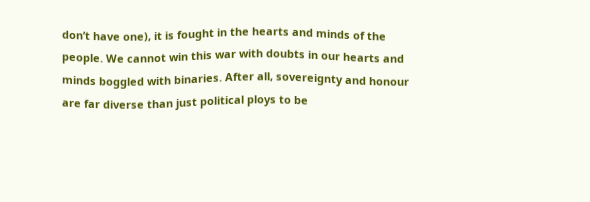don’t have one), it is fought in the hearts and minds of the people. We cannot win this war with doubts in our hearts and minds boggled with binaries. After all, sovereignty and honour are far diverse than just political ploys to be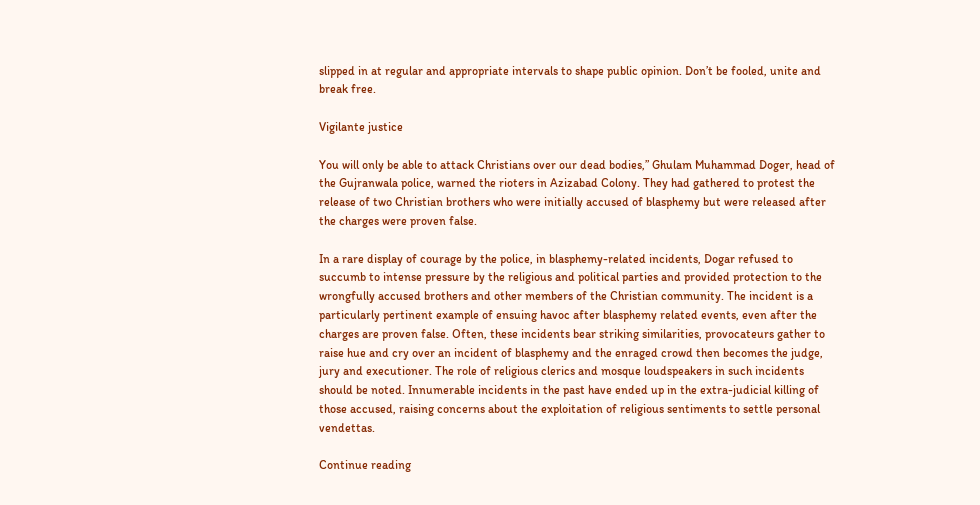slipped in at regular and appropriate intervals to shape public opinion. Don’t be fooled, unite and break free.

Vigilante justice

You will only be able to attack Christians over our dead bodies,” Ghulam Muhammad Doger, head of the Gujranwala police, warned the rioters in Azizabad Colony. They had gathered to protest the release of two Christian brothers who were initially accused of blasphemy but were released after the charges were proven false.

In a rare display of courage by the police, in blasphemy-related incidents, Dogar refused to succumb to intense pressure by the religious and political parties and provided protection to the wrongfully accused brothers and other members of the Christian community. The incident is a particularly pertinent example of ensuing havoc after blasphemy related events, even after the charges are proven false. Often, these incidents bear striking similarities, provocateurs gather to raise hue and cry over an incident of blasphemy and the enraged crowd then becomes the judge, jury and executioner. The role of religious clerics and mosque loudspeakers in such incidents should be noted. Innumerable incidents in the past have ended up in the extra-judicial killing of those accused, raising concerns about the exploitation of religious sentiments to settle personal vendettas.

Continue reading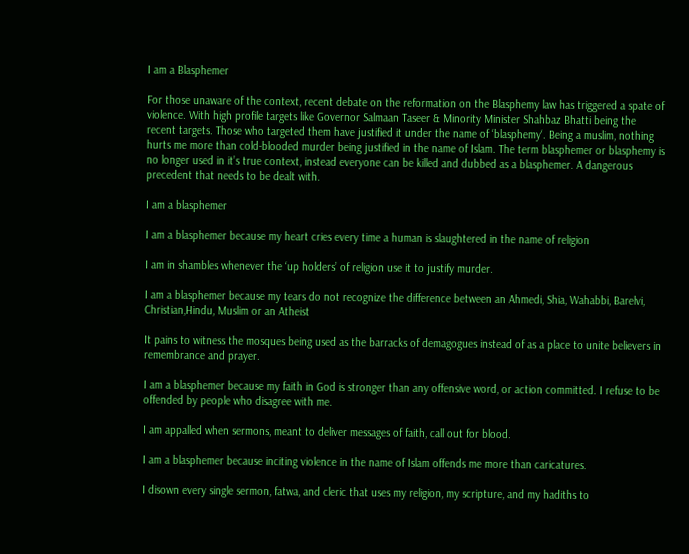I am a Blasphemer

For those unaware of the context, recent debate on the reformation on the Blasphemy law has triggered a spate of violence. With high profile targets like Governor Salmaan Taseer & Minority Minister Shahbaz Bhatti being the recent targets. Those who targeted them have justified it under the name of ‘blasphemy‘. Being a muslim, nothing hurts me more than cold-blooded murder being justified in the name of Islam. The term blasphemer or blasphemy is no longer used in it’s true context, instead everyone can be killed and dubbed as a blasphemer. A dangerous precedent that needs to be dealt with.

I am a blasphemer

I am a blasphemer because my heart cries every time a human is slaughtered in the name of religion

I am in shambles whenever the ‘up holders’ of religion use it to justify murder.

I am a blasphemer because my tears do not recognize the difference between an Ahmedi, Shia, Wahabbi, Barelvi, Christian,Hindu, Muslim or an Atheist

It pains to witness the mosques being used as the barracks of demagogues instead of as a place to unite believers in remembrance and prayer.

I am a blasphemer because my faith in God is stronger than any offensive word, or action committed. I refuse to be offended by people who disagree with me.

I am appalled when sermons, meant to deliver messages of faith, call out for blood.

I am a blasphemer because inciting violence in the name of Islam offends me more than caricatures.

I disown every single sermon, fatwa, and cleric that uses my religion, my scripture, and my hadiths to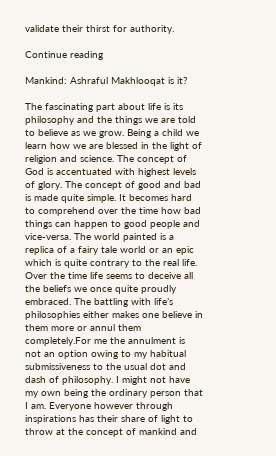validate their thirst for authority.

Continue reading

Mankind: Ashraful Makhlooqat is it?

The fascinating part about life is its philosophy and the things we are told to believe as we grow. Being a child we learn how we are blessed in the light of religion and science. The concept of God is accentuated with highest levels of glory. The concept of good and bad is made quite simple. It becomes hard to comprehend over the time how bad things can happen to good people and vice-versa. The world painted is a replica of a fairy tale world or an epic which is quite contrary to the real life. Over the time life seems to deceive all the beliefs we once quite proudly embraced. The battling with life’s philosophies either makes one believe in them more or annul them completely.For me the annulment is not an option owing to my habitual submissiveness to the usual dot and dash of philosophy. I might not have my own being the ordinary person that I am. Everyone however through inspirations has their share of light to throw at the concept of mankind and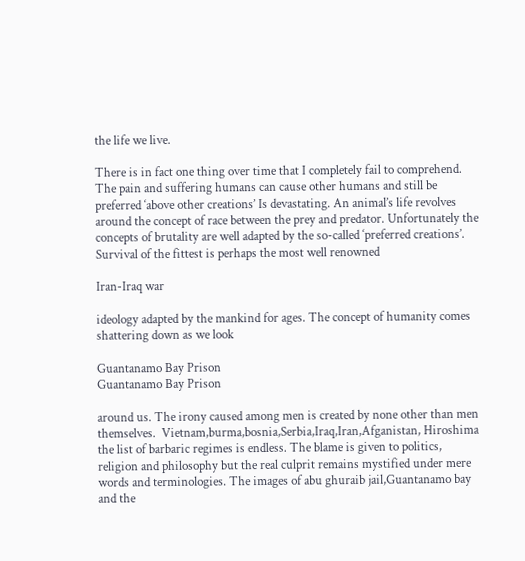the life we live.

There is in fact one thing over time that I completely fail to comprehend. The pain and suffering humans can cause other humans and still be preferred ‘above other creations’ Is devastating. An animal’s life revolves around the concept of race between the prey and predator. Unfortunately the concepts of brutality are well adapted by the so-called ‘preferred creations’. Survival of the fittest is perhaps the most well renowned

Iran-Iraq war

ideology adapted by the mankind for ages. The concept of humanity comes shattering down as we look

Guantanamo Bay Prison
Guantanamo Bay Prison

around us. The irony caused among men is created by none other than men themselves.  Vietnam,burma,bosnia,Serbia,Iraq,Iran,Afganistan, Hiroshima the list of barbaric regimes is endless. The blame is given to politics, religion and philosophy but the real culprit remains mystified under mere words and terminologies. The images of abu ghuraib jail,Guantanamo bay and the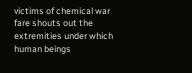victims of chemical war fare shouts out the extremities under which human beings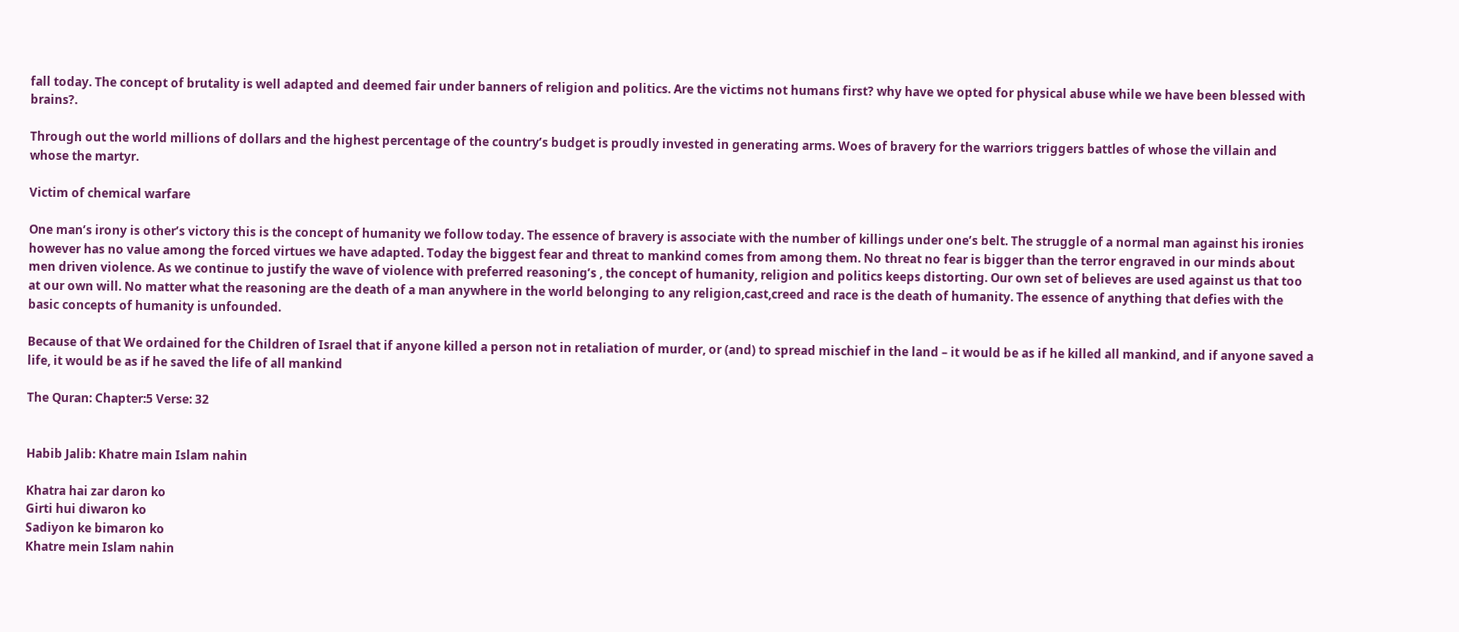fall today. The concept of brutality is well adapted and deemed fair under banners of religion and politics. Are the victims not humans first? why have we opted for physical abuse while we have been blessed with brains?.

Through out the world millions of dollars and the highest percentage of the country’s budget is proudly invested in generating arms. Woes of bravery for the warriors triggers battles of whose the villain and whose the martyr.

Victim of chemical warfare

One man’s irony is other’s victory this is the concept of humanity we follow today. The essence of bravery is associate with the number of killings under one’s belt. The struggle of a normal man against his ironies however has no value among the forced virtues we have adapted. Today the biggest fear and threat to mankind comes from among them. No threat no fear is bigger than the terror engraved in our minds about men driven violence. As we continue to justify the wave of violence with preferred reasoning’s , the concept of humanity, religion and politics keeps distorting. Our own set of believes are used against us that too at our own will. No matter what the reasoning are the death of a man anywhere in the world belonging to any religion,cast,creed and race is the death of humanity. The essence of anything that defies with the basic concepts of humanity is unfounded.

Because of that We ordained for the Children of Israel that if anyone killed a person not in retaliation of murder, or (and) to spread mischief in the land – it would be as if he killed all mankind, and if anyone saved a life, it would be as if he saved the life of all mankind

The Quran: Chapter:5 Verse: 32


Habib Jalib: Khatre main Islam nahin

Khatra hai zar daron ko
Girti hui diwaron ko
Sadiyon ke bimaron ko
Khatre mein Islam nahin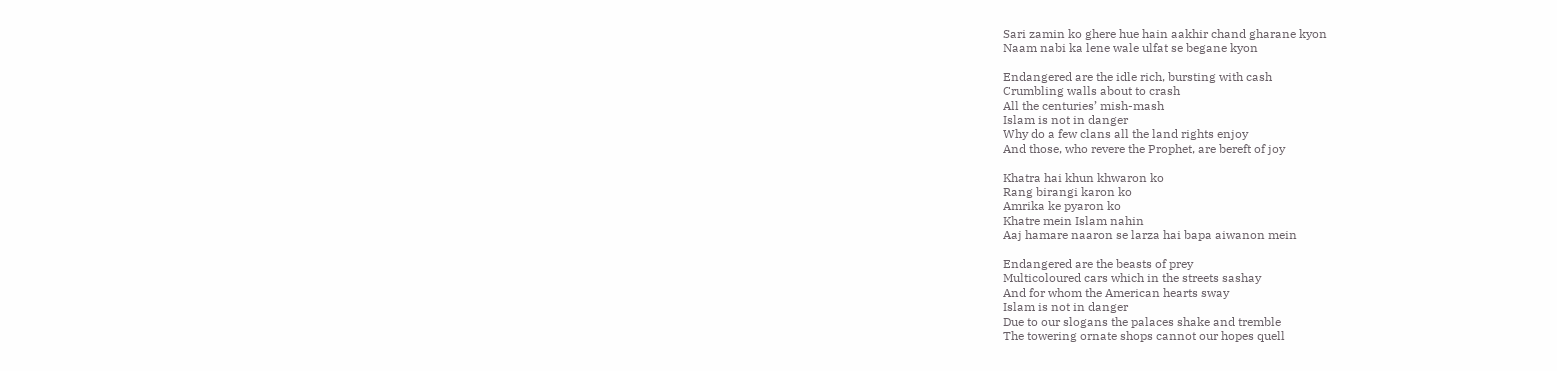Sari zamin ko ghere hue hain aakhir chand gharane kyon
Naam nabi ka lene wale ulfat se begane kyon

Endangered are the idle rich, bursting with cash
Crumbling walls about to crash
All the centuries’ mish-mash
Islam is not in danger
Why do a few clans all the land rights enjoy
And those, who revere the Prophet, are bereft of joy

Khatra hai khun khwaron ko
Rang birangi karon ko
Amrika ke pyaron ko
Khatre mein Islam nahin
Aaj hamare naaron se larza hai bapa aiwanon mein

Endangered are the beasts of prey
Multicoloured cars which in the streets sashay
And for whom the American hearts sway
Islam is not in danger
Due to our slogans the palaces shake and tremble
The towering ornate shops cannot our hopes quell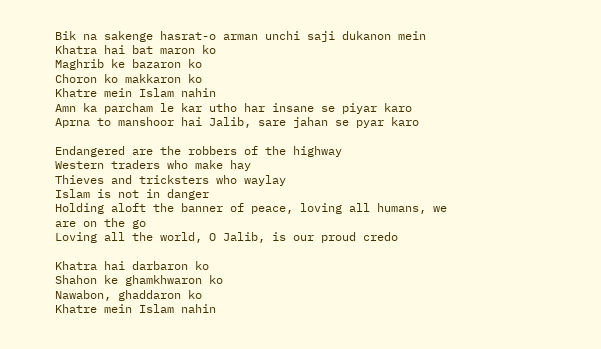Bik na sakenge hasrat-o arman unchi saji dukanon mein
Khatra hai bat maron ko
Maghrib ke bazaron ko
Choron ko makkaron ko
Khatre mein Islam nahin
Amn ka parcham le kar utho har insane se piyar karo
Aprna to manshoor hai Jalib, sare jahan se pyar karo

Endangered are the robbers of the highway
Western traders who make hay
Thieves and tricksters who waylay
Islam is not in danger
Holding aloft the banner of peace, loving all humans, we are on the go
Loving all the world, O Jalib, is our proud credo

Khatra hai darbaron ko
Shahon ke ghamkhwaron ko
Nawabon, ghaddaron ko
Khatre mein Islam nahin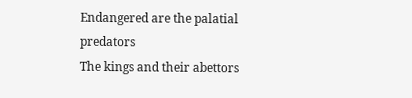Endangered are the palatial predators
The kings and their abettors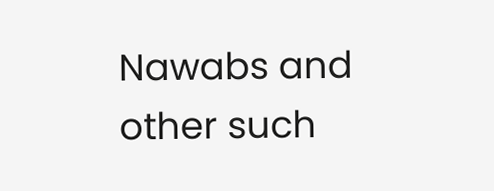Nawabs and other such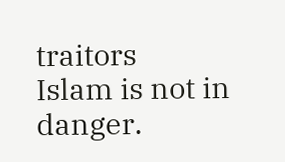traitors
Islam is not in danger.